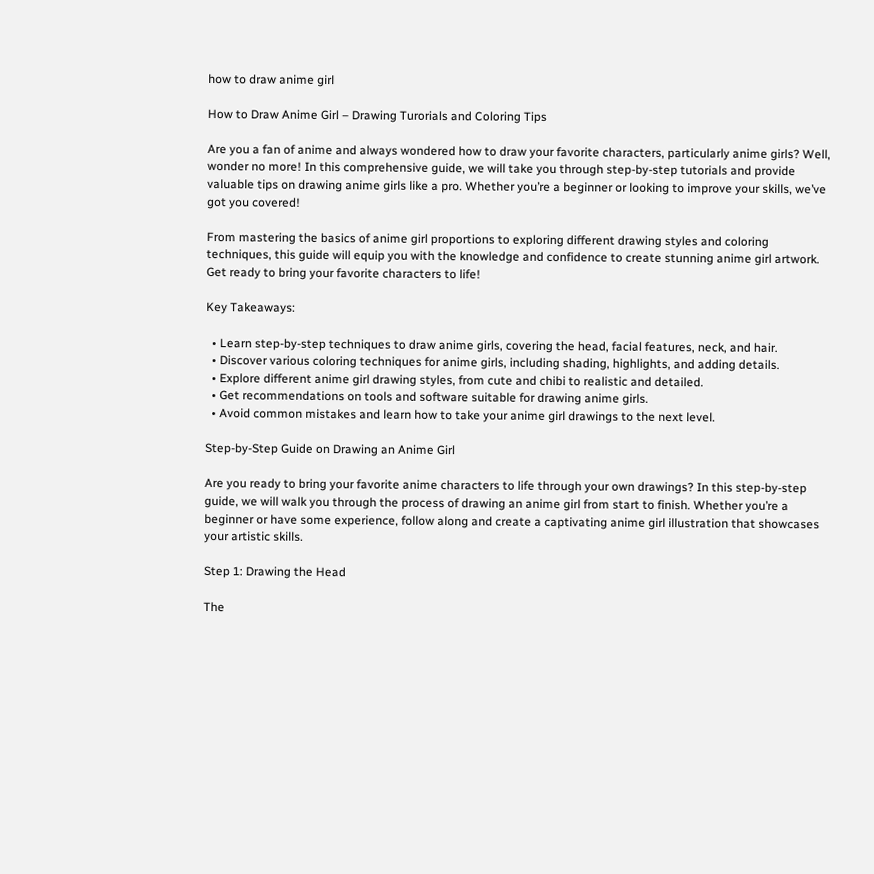how to draw anime girl

How to Draw Anime Girl – Drawing Turorials and Coloring Tips

Are you a fan of anime and always wondered how to draw your favorite characters, particularly anime girls? Well, wonder no more! In this comprehensive guide, we will take you through step-by-step tutorials and provide valuable tips on drawing anime girls like a pro. Whether you’re a beginner or looking to improve your skills, we’ve got you covered!

From mastering the basics of anime girl proportions to exploring different drawing styles and coloring techniques, this guide will equip you with the knowledge and confidence to create stunning anime girl artwork. Get ready to bring your favorite characters to life!

Key Takeaways:

  • Learn step-by-step techniques to draw anime girls, covering the head, facial features, neck, and hair.
  • Discover various coloring techniques for anime girls, including shading, highlights, and adding details.
  • Explore different anime girl drawing styles, from cute and chibi to realistic and detailed.
  • Get recommendations on tools and software suitable for drawing anime girls.
  • Avoid common mistakes and learn how to take your anime girl drawings to the next level.

Step-by-Step Guide on Drawing an Anime Girl

Are you ready to bring your favorite anime characters to life through your own drawings? In this step-by-step guide, we will walk you through the process of drawing an anime girl from start to finish. Whether you’re a beginner or have some experience, follow along and create a captivating anime girl illustration that showcases your artistic skills.

Step 1: Drawing the Head

The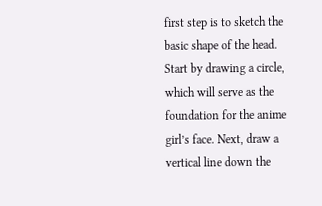first step is to sketch the basic shape of the head. Start by drawing a circle, which will serve as the foundation for the anime girl’s face. Next, draw a vertical line down the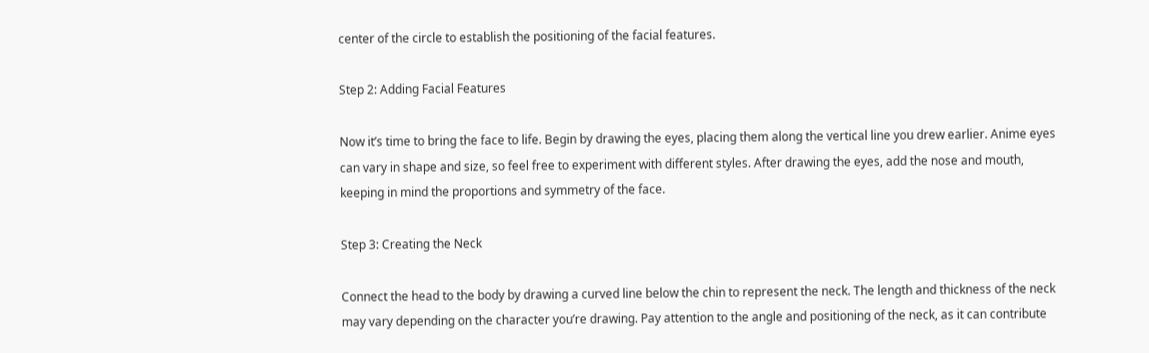center of the circle to establish the positioning of the facial features.

Step 2: Adding Facial Features

Now it’s time to bring the face to life. Begin by drawing the eyes, placing them along the vertical line you drew earlier. Anime eyes can vary in shape and size, so feel free to experiment with different styles. After drawing the eyes, add the nose and mouth, keeping in mind the proportions and symmetry of the face.

Step 3: Creating the Neck

Connect the head to the body by drawing a curved line below the chin to represent the neck. The length and thickness of the neck may vary depending on the character you’re drawing. Pay attention to the angle and positioning of the neck, as it can contribute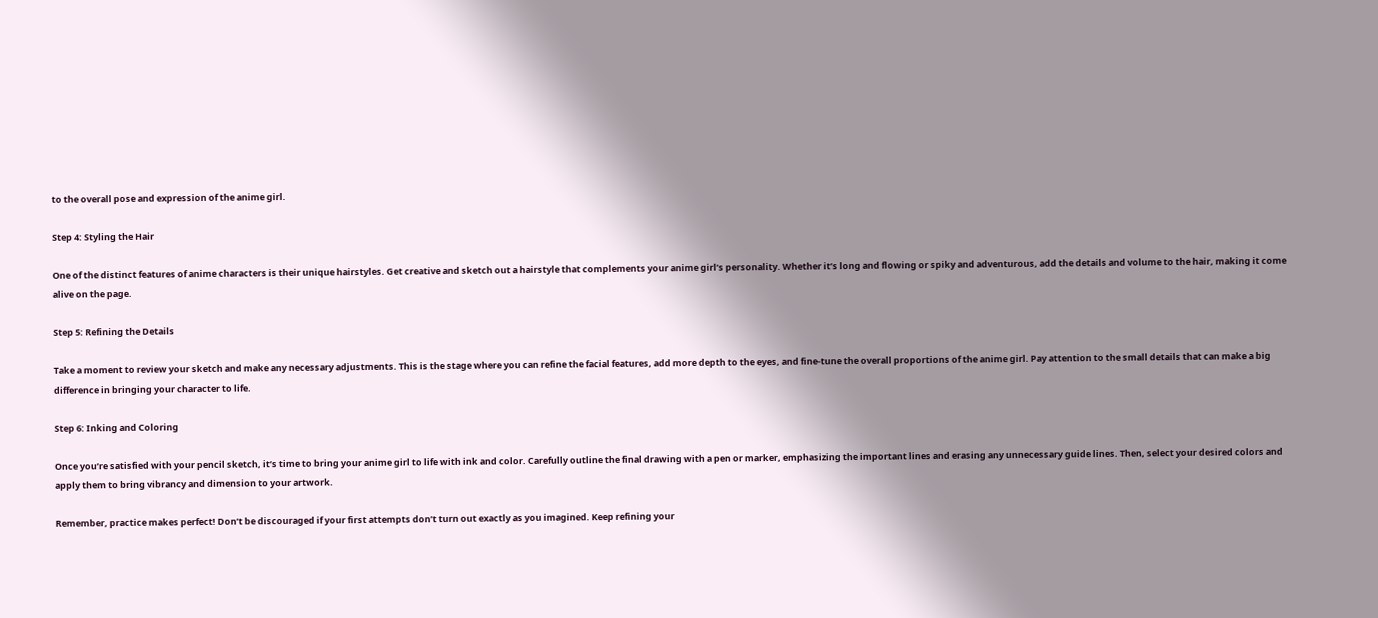to the overall pose and expression of the anime girl.

Step 4: Styling the Hair

One of the distinct features of anime characters is their unique hairstyles. Get creative and sketch out a hairstyle that complements your anime girl’s personality. Whether it’s long and flowing or spiky and adventurous, add the details and volume to the hair, making it come alive on the page.

Step 5: Refining the Details

Take a moment to review your sketch and make any necessary adjustments. This is the stage where you can refine the facial features, add more depth to the eyes, and fine-tune the overall proportions of the anime girl. Pay attention to the small details that can make a big difference in bringing your character to life.

Step 6: Inking and Coloring

Once you’re satisfied with your pencil sketch, it’s time to bring your anime girl to life with ink and color. Carefully outline the final drawing with a pen or marker, emphasizing the important lines and erasing any unnecessary guide lines. Then, select your desired colors and apply them to bring vibrancy and dimension to your artwork.

Remember, practice makes perfect! Don’t be discouraged if your first attempts don’t turn out exactly as you imagined. Keep refining your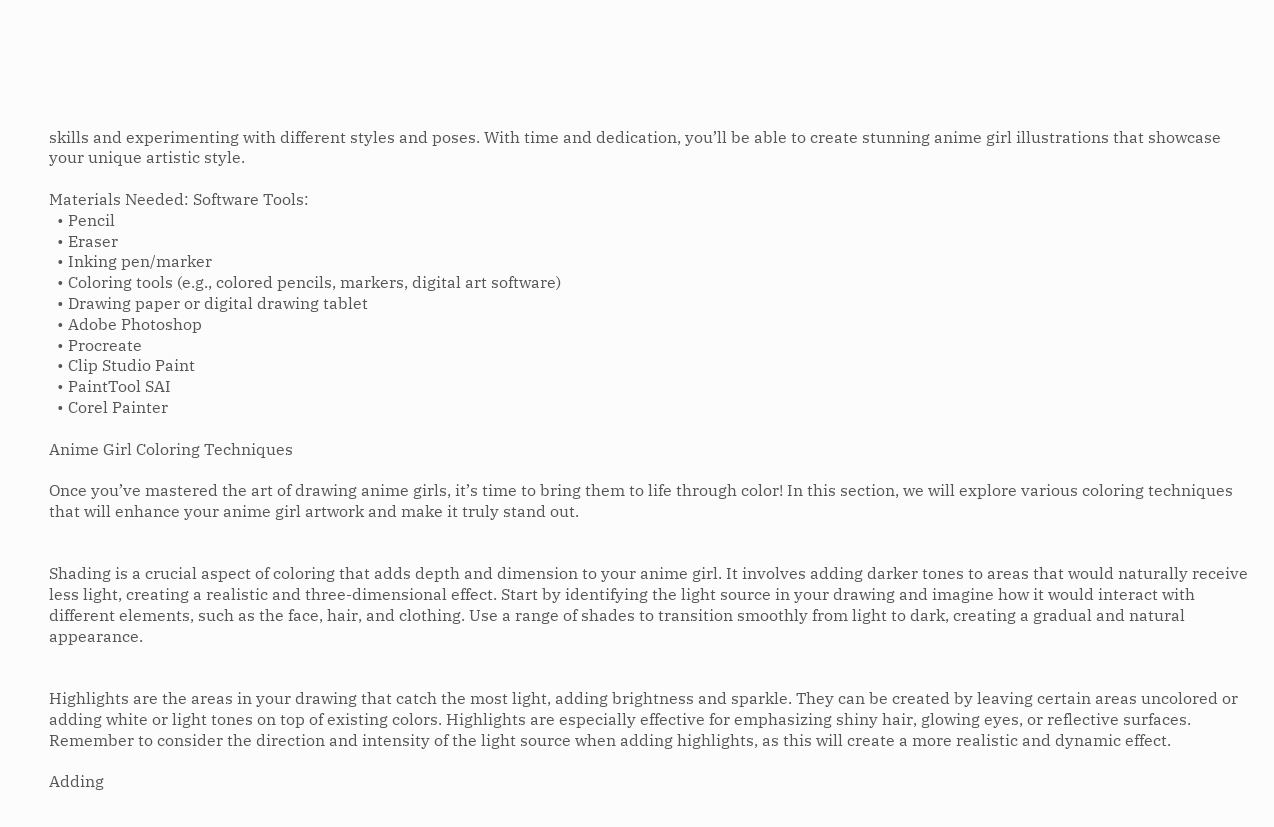skills and experimenting with different styles and poses. With time and dedication, you’ll be able to create stunning anime girl illustrations that showcase your unique artistic style.

Materials Needed: Software Tools:
  • Pencil
  • Eraser
  • Inking pen/marker
  • Coloring tools (e.g., colored pencils, markers, digital art software)
  • Drawing paper or digital drawing tablet
  • Adobe Photoshop
  • Procreate
  • Clip Studio Paint
  • PaintTool SAI
  • Corel Painter

Anime Girl Coloring Techniques

Once you’ve mastered the art of drawing anime girls, it’s time to bring them to life through color! In this section, we will explore various coloring techniques that will enhance your anime girl artwork and make it truly stand out.


Shading is a crucial aspect of coloring that adds depth and dimension to your anime girl. It involves adding darker tones to areas that would naturally receive less light, creating a realistic and three-dimensional effect. Start by identifying the light source in your drawing and imagine how it would interact with different elements, such as the face, hair, and clothing. Use a range of shades to transition smoothly from light to dark, creating a gradual and natural appearance.


Highlights are the areas in your drawing that catch the most light, adding brightness and sparkle. They can be created by leaving certain areas uncolored or adding white or light tones on top of existing colors. Highlights are especially effective for emphasizing shiny hair, glowing eyes, or reflective surfaces. Remember to consider the direction and intensity of the light source when adding highlights, as this will create a more realistic and dynamic effect.

Adding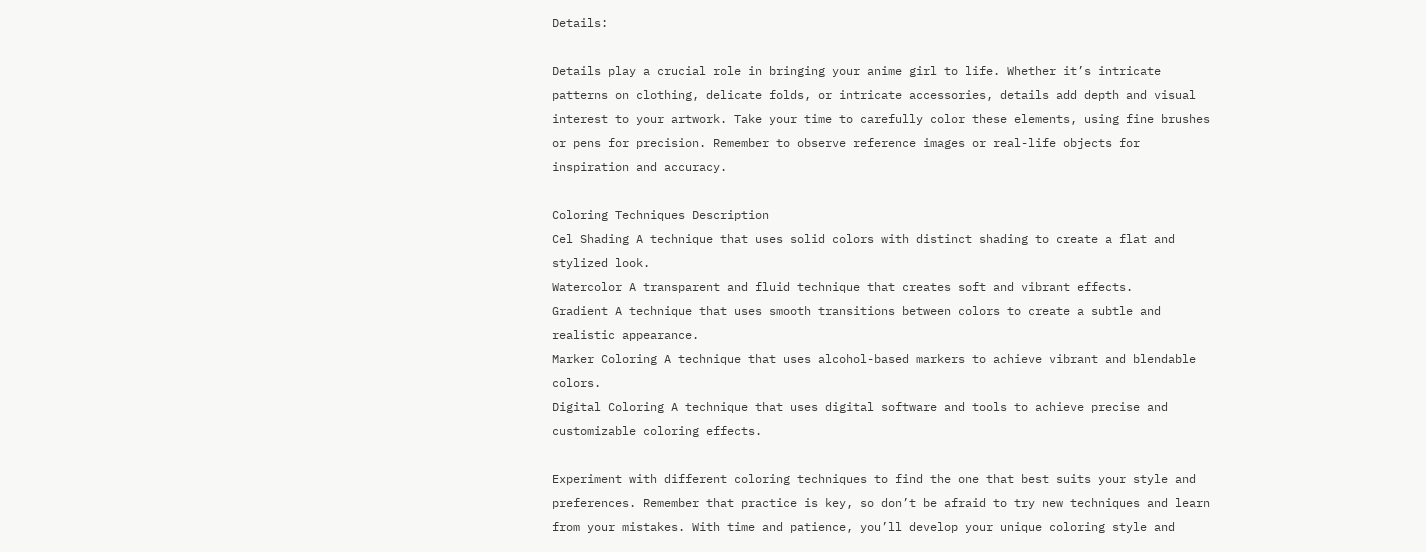Details:

Details play a crucial role in bringing your anime girl to life. Whether it’s intricate patterns on clothing, delicate folds, or intricate accessories, details add depth and visual interest to your artwork. Take your time to carefully color these elements, using fine brushes or pens for precision. Remember to observe reference images or real-life objects for inspiration and accuracy.

Coloring Techniques Description
Cel Shading A technique that uses solid colors with distinct shading to create a flat and stylized look.
Watercolor A transparent and fluid technique that creates soft and vibrant effects.
Gradient A technique that uses smooth transitions between colors to create a subtle and realistic appearance.
Marker Coloring A technique that uses alcohol-based markers to achieve vibrant and blendable colors.
Digital Coloring A technique that uses digital software and tools to achieve precise and customizable coloring effects.

Experiment with different coloring techniques to find the one that best suits your style and preferences. Remember that practice is key, so don’t be afraid to try new techniques and learn from your mistakes. With time and patience, you’ll develop your unique coloring style and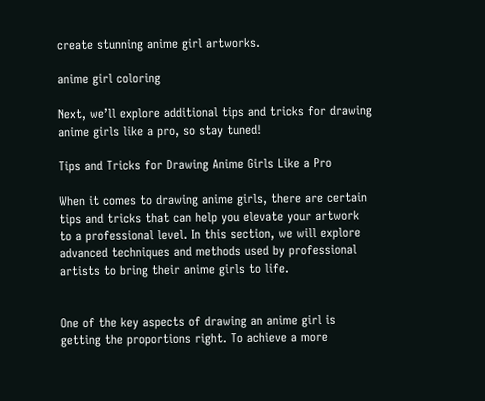create stunning anime girl artworks.

anime girl coloring

Next, we’ll explore additional tips and tricks for drawing anime girls like a pro, so stay tuned!

Tips and Tricks for Drawing Anime Girls Like a Pro

When it comes to drawing anime girls, there are certain tips and tricks that can help you elevate your artwork to a professional level. In this section, we will explore advanced techniques and methods used by professional artists to bring their anime girls to life.


One of the key aspects of drawing an anime girl is getting the proportions right. To achieve a more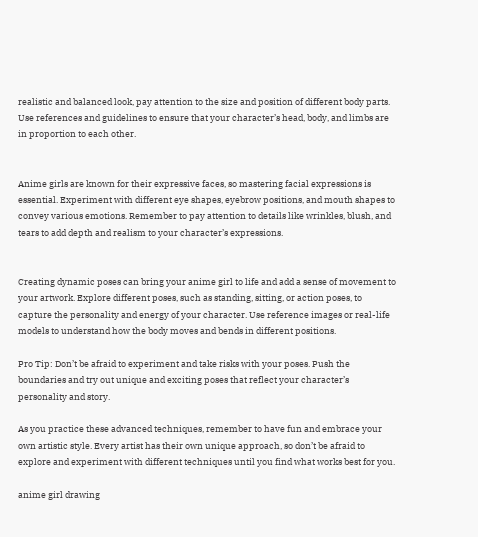realistic and balanced look, pay attention to the size and position of different body parts. Use references and guidelines to ensure that your character’s head, body, and limbs are in proportion to each other.


Anime girls are known for their expressive faces, so mastering facial expressions is essential. Experiment with different eye shapes, eyebrow positions, and mouth shapes to convey various emotions. Remember to pay attention to details like wrinkles, blush, and tears to add depth and realism to your character’s expressions.


Creating dynamic poses can bring your anime girl to life and add a sense of movement to your artwork. Explore different poses, such as standing, sitting, or action poses, to capture the personality and energy of your character. Use reference images or real-life models to understand how the body moves and bends in different positions.

Pro Tip: Don’t be afraid to experiment and take risks with your poses. Push the boundaries and try out unique and exciting poses that reflect your character’s personality and story.

As you practice these advanced techniques, remember to have fun and embrace your own artistic style. Every artist has their own unique approach, so don’t be afraid to explore and experiment with different techniques until you find what works best for you.

anime girl drawing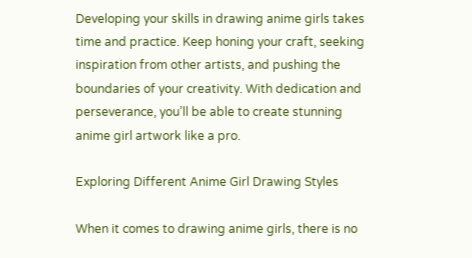Developing your skills in drawing anime girls takes time and practice. Keep honing your craft, seeking inspiration from other artists, and pushing the boundaries of your creativity. With dedication and perseverance, you’ll be able to create stunning anime girl artwork like a pro.

Exploring Different Anime Girl Drawing Styles

When it comes to drawing anime girls, there is no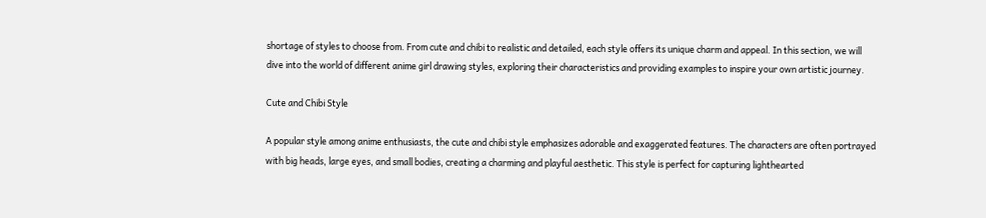shortage of styles to choose from. From cute and chibi to realistic and detailed, each style offers its unique charm and appeal. In this section, we will dive into the world of different anime girl drawing styles, exploring their characteristics and providing examples to inspire your own artistic journey.

Cute and Chibi Style

A popular style among anime enthusiasts, the cute and chibi style emphasizes adorable and exaggerated features. The characters are often portrayed with big heads, large eyes, and small bodies, creating a charming and playful aesthetic. This style is perfect for capturing lighthearted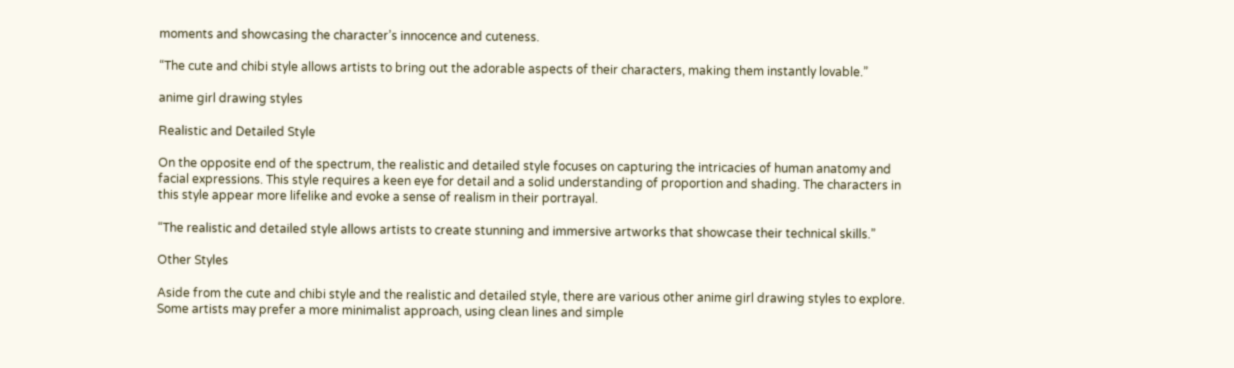moments and showcasing the character’s innocence and cuteness.

“The cute and chibi style allows artists to bring out the adorable aspects of their characters, making them instantly lovable.”

anime girl drawing styles

Realistic and Detailed Style

On the opposite end of the spectrum, the realistic and detailed style focuses on capturing the intricacies of human anatomy and facial expressions. This style requires a keen eye for detail and a solid understanding of proportion and shading. The characters in this style appear more lifelike and evoke a sense of realism in their portrayal.

“The realistic and detailed style allows artists to create stunning and immersive artworks that showcase their technical skills.”

Other Styles

Aside from the cute and chibi style and the realistic and detailed style, there are various other anime girl drawing styles to explore. Some artists may prefer a more minimalist approach, using clean lines and simple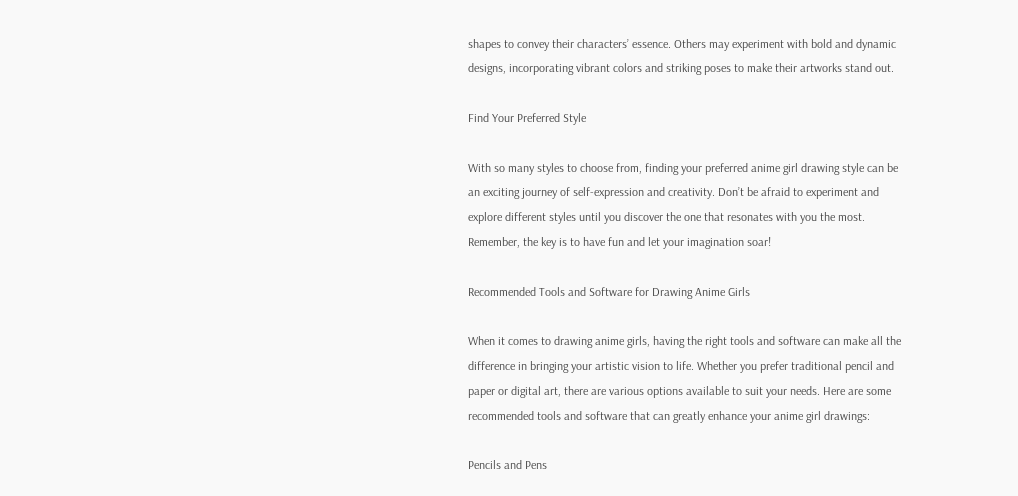shapes to convey their characters’ essence. Others may experiment with bold and dynamic designs, incorporating vibrant colors and striking poses to make their artworks stand out.

Find Your Preferred Style

With so many styles to choose from, finding your preferred anime girl drawing style can be an exciting journey of self-expression and creativity. Don’t be afraid to experiment and explore different styles until you discover the one that resonates with you the most. Remember, the key is to have fun and let your imagination soar!

Recommended Tools and Software for Drawing Anime Girls

When it comes to drawing anime girls, having the right tools and software can make all the difference in bringing your artistic vision to life. Whether you prefer traditional pencil and paper or digital art, there are various options available to suit your needs. Here are some recommended tools and software that can greatly enhance your anime girl drawings:

Pencils and Pens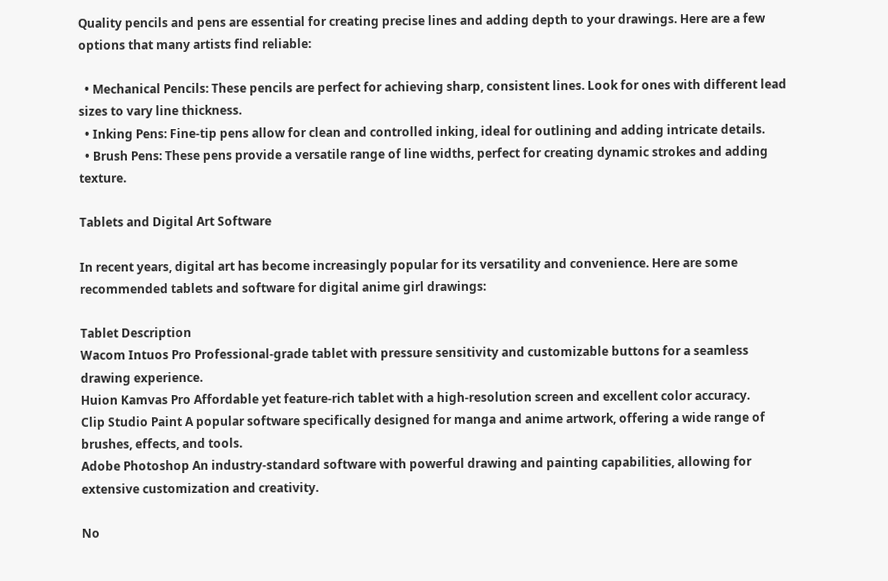Quality pencils and pens are essential for creating precise lines and adding depth to your drawings. Here are a few options that many artists find reliable:

  • Mechanical Pencils: These pencils are perfect for achieving sharp, consistent lines. Look for ones with different lead sizes to vary line thickness.
  • Inking Pens: Fine-tip pens allow for clean and controlled inking, ideal for outlining and adding intricate details.
  • Brush Pens: These pens provide a versatile range of line widths, perfect for creating dynamic strokes and adding texture.

Tablets and Digital Art Software

In recent years, digital art has become increasingly popular for its versatility and convenience. Here are some recommended tablets and software for digital anime girl drawings:

Tablet Description
Wacom Intuos Pro Professional-grade tablet with pressure sensitivity and customizable buttons for a seamless drawing experience.
Huion Kamvas Pro Affordable yet feature-rich tablet with a high-resolution screen and excellent color accuracy.
Clip Studio Paint A popular software specifically designed for manga and anime artwork, offering a wide range of brushes, effects, and tools.
Adobe Photoshop An industry-standard software with powerful drawing and painting capabilities, allowing for extensive customization and creativity.

No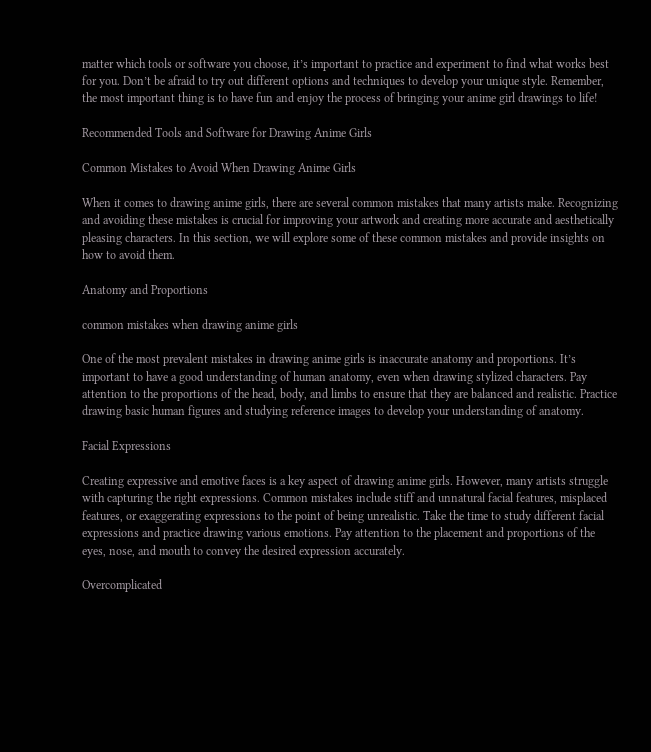matter which tools or software you choose, it’s important to practice and experiment to find what works best for you. Don’t be afraid to try out different options and techniques to develop your unique style. Remember, the most important thing is to have fun and enjoy the process of bringing your anime girl drawings to life!

Recommended Tools and Software for Drawing Anime Girls

Common Mistakes to Avoid When Drawing Anime Girls

When it comes to drawing anime girls, there are several common mistakes that many artists make. Recognizing and avoiding these mistakes is crucial for improving your artwork and creating more accurate and aesthetically pleasing characters. In this section, we will explore some of these common mistakes and provide insights on how to avoid them.

Anatomy and Proportions

common mistakes when drawing anime girls

One of the most prevalent mistakes in drawing anime girls is inaccurate anatomy and proportions. It’s important to have a good understanding of human anatomy, even when drawing stylized characters. Pay attention to the proportions of the head, body, and limbs to ensure that they are balanced and realistic. Practice drawing basic human figures and studying reference images to develop your understanding of anatomy.

Facial Expressions

Creating expressive and emotive faces is a key aspect of drawing anime girls. However, many artists struggle with capturing the right expressions. Common mistakes include stiff and unnatural facial features, misplaced features, or exaggerating expressions to the point of being unrealistic. Take the time to study different facial expressions and practice drawing various emotions. Pay attention to the placement and proportions of the eyes, nose, and mouth to convey the desired expression accurately.

Overcomplicated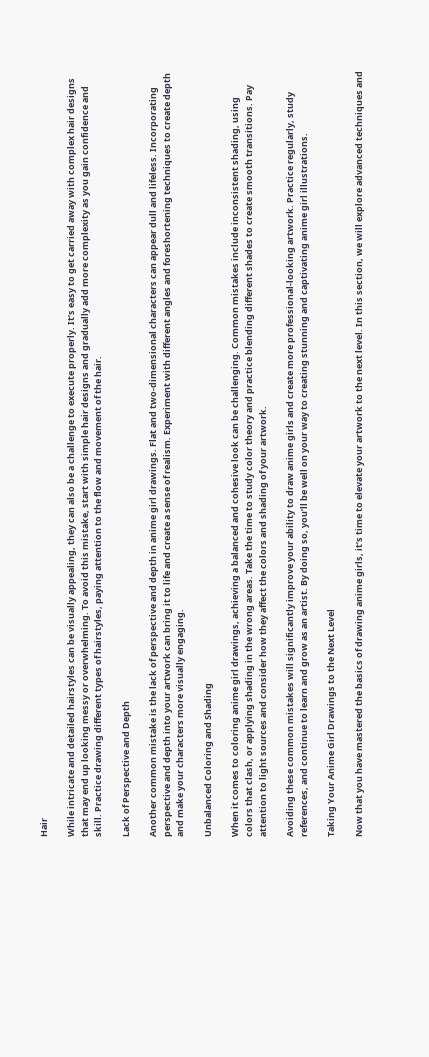Hair

While intricate and detailed hairstyles can be visually appealing, they can also be a challenge to execute properly. It’s easy to get carried away with complex hair designs that may end up looking messy or overwhelming. To avoid this mistake, start with simple hair designs and gradually add more complexity as you gain confidence and skill. Practice drawing different types of hairstyles, paying attention to the flow and movement of the hair.

Lack of Perspective and Depth

Another common mistake is the lack of perspective and depth in anime girl drawings. Flat and two-dimensional characters can appear dull and lifeless. Incorporating perspective and depth into your artwork can bring it to life and create a sense of realism. Experiment with different angles and foreshortening techniques to create depth and make your characters more visually engaging.

Unbalanced Coloring and Shading

When it comes to coloring anime girl drawings, achieving a balanced and cohesive look can be challenging. Common mistakes include inconsistent shading, using colors that clash, or applying shading in the wrong areas. Take the time to study color theory and practice blending different shades to create smooth transitions. Pay attention to light sources and consider how they affect the colors and shading of your artwork.

Avoiding these common mistakes will significantly improve your ability to draw anime girls and create more professional-looking artwork. Practice regularly, study references, and continue to learn and grow as an artist. By doing so, you’ll be well on your way to creating stunning and captivating anime girl illustrations.

Taking Your Anime Girl Drawings to the Next Level

Now that you have mastered the basics of drawing anime girls, it’s time to elevate your artwork to the next level. In this section, we will explore advanced techniques and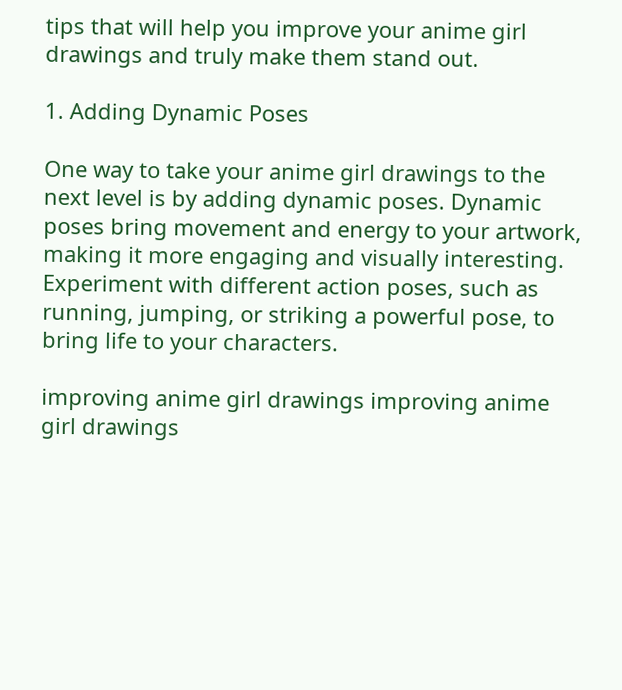tips that will help you improve your anime girl drawings and truly make them stand out.

1. Adding Dynamic Poses

One way to take your anime girl drawings to the next level is by adding dynamic poses. Dynamic poses bring movement and energy to your artwork, making it more engaging and visually interesting. Experiment with different action poses, such as running, jumping, or striking a powerful pose, to bring life to your characters.

improving anime girl drawings improving anime girl drawings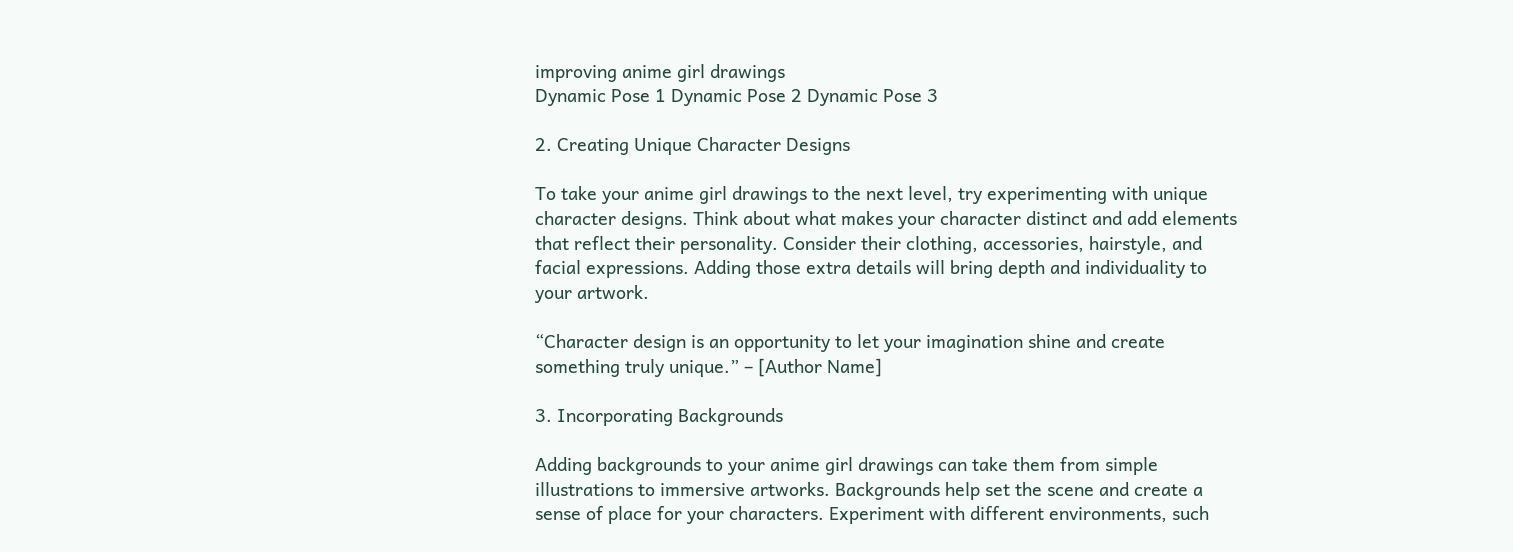improving anime girl drawings
Dynamic Pose 1 Dynamic Pose 2 Dynamic Pose 3

2. Creating Unique Character Designs

To take your anime girl drawings to the next level, try experimenting with unique character designs. Think about what makes your character distinct and add elements that reflect their personality. Consider their clothing, accessories, hairstyle, and facial expressions. Adding those extra details will bring depth and individuality to your artwork.

“Character design is an opportunity to let your imagination shine and create something truly unique.” – [Author Name]

3. Incorporating Backgrounds

Adding backgrounds to your anime girl drawings can take them from simple illustrations to immersive artworks. Backgrounds help set the scene and create a sense of place for your characters. Experiment with different environments, such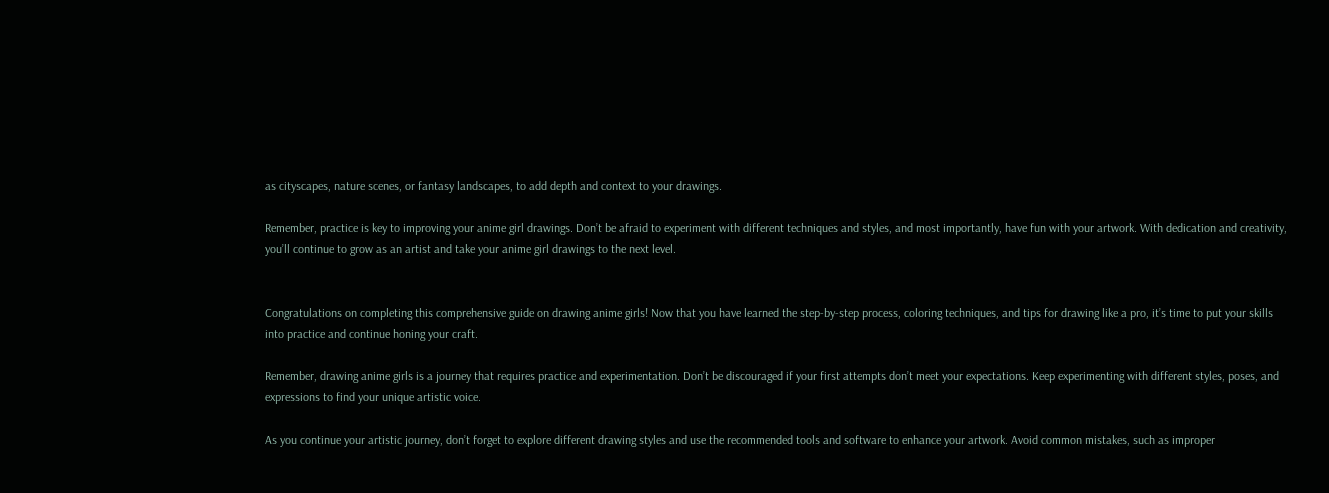as cityscapes, nature scenes, or fantasy landscapes, to add depth and context to your drawings.

Remember, practice is key to improving your anime girl drawings. Don’t be afraid to experiment with different techniques and styles, and most importantly, have fun with your artwork. With dedication and creativity, you’ll continue to grow as an artist and take your anime girl drawings to the next level.


Congratulations on completing this comprehensive guide on drawing anime girls! Now that you have learned the step-by-step process, coloring techniques, and tips for drawing like a pro, it’s time to put your skills into practice and continue honing your craft.

Remember, drawing anime girls is a journey that requires practice and experimentation. Don’t be discouraged if your first attempts don’t meet your expectations. Keep experimenting with different styles, poses, and expressions to find your unique artistic voice.

As you continue your artistic journey, don’t forget to explore different drawing styles and use the recommended tools and software to enhance your artwork. Avoid common mistakes, such as improper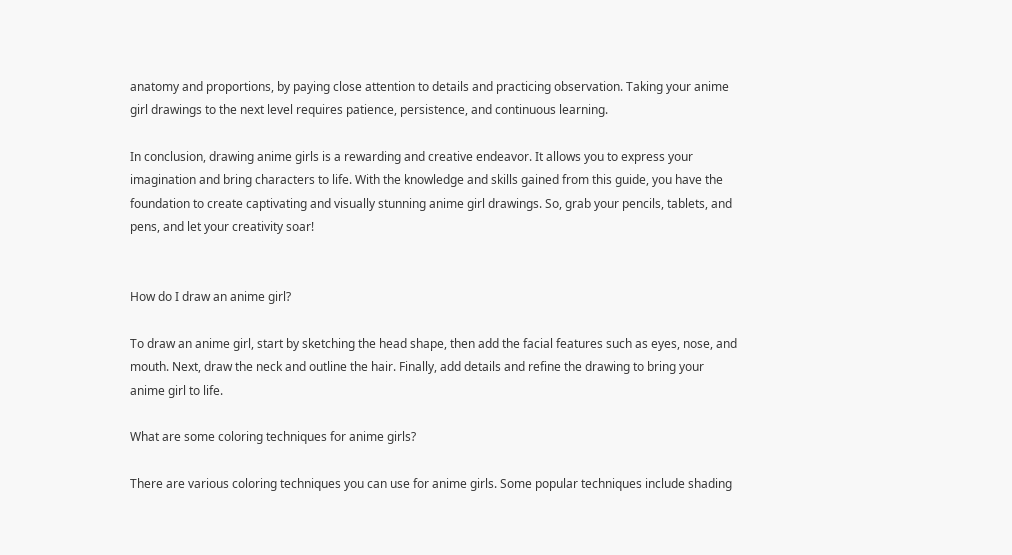anatomy and proportions, by paying close attention to details and practicing observation. Taking your anime girl drawings to the next level requires patience, persistence, and continuous learning.

In conclusion, drawing anime girls is a rewarding and creative endeavor. It allows you to express your imagination and bring characters to life. With the knowledge and skills gained from this guide, you have the foundation to create captivating and visually stunning anime girl drawings. So, grab your pencils, tablets, and pens, and let your creativity soar!


How do I draw an anime girl?

To draw an anime girl, start by sketching the head shape, then add the facial features such as eyes, nose, and mouth. Next, draw the neck and outline the hair. Finally, add details and refine the drawing to bring your anime girl to life.

What are some coloring techniques for anime girls?

There are various coloring techniques you can use for anime girls. Some popular techniques include shading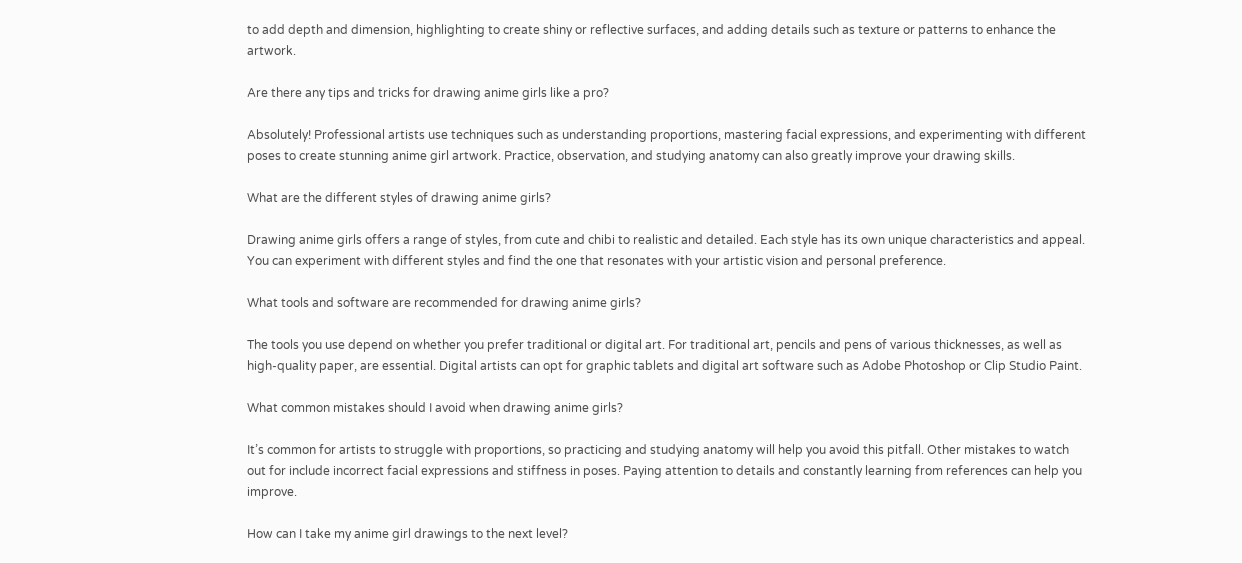to add depth and dimension, highlighting to create shiny or reflective surfaces, and adding details such as texture or patterns to enhance the artwork.

Are there any tips and tricks for drawing anime girls like a pro?

Absolutely! Professional artists use techniques such as understanding proportions, mastering facial expressions, and experimenting with different poses to create stunning anime girl artwork. Practice, observation, and studying anatomy can also greatly improve your drawing skills.

What are the different styles of drawing anime girls?

Drawing anime girls offers a range of styles, from cute and chibi to realistic and detailed. Each style has its own unique characteristics and appeal. You can experiment with different styles and find the one that resonates with your artistic vision and personal preference.

What tools and software are recommended for drawing anime girls?

The tools you use depend on whether you prefer traditional or digital art. For traditional art, pencils and pens of various thicknesses, as well as high-quality paper, are essential. Digital artists can opt for graphic tablets and digital art software such as Adobe Photoshop or Clip Studio Paint.

What common mistakes should I avoid when drawing anime girls?

It’s common for artists to struggle with proportions, so practicing and studying anatomy will help you avoid this pitfall. Other mistakes to watch out for include incorrect facial expressions and stiffness in poses. Paying attention to details and constantly learning from references can help you improve.

How can I take my anime girl drawings to the next level?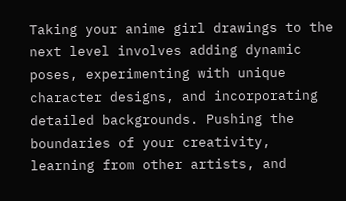Taking your anime girl drawings to the next level involves adding dynamic poses, experimenting with unique character designs, and incorporating detailed backgrounds. Pushing the boundaries of your creativity, learning from other artists, and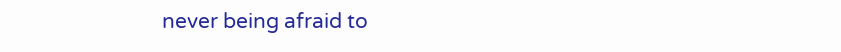never being afraid to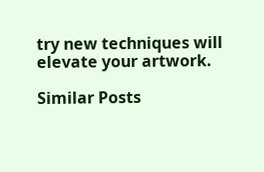try new techniques will elevate your artwork.

Similar Posts